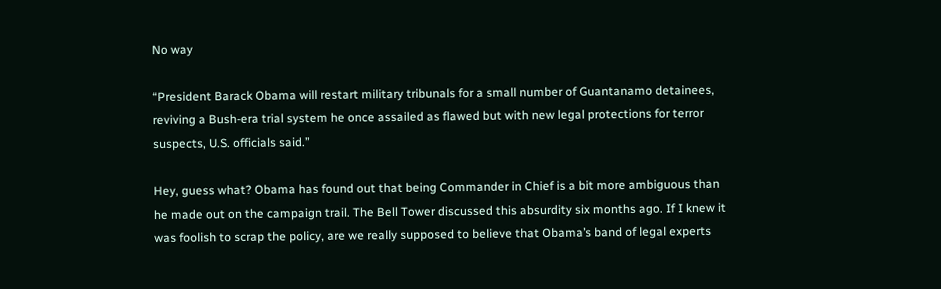No way

“President Barack Obama will restart military tribunals for a small number of Guantanamo detainees, reviving a Bush-era trial system he once assailed as flawed but with new legal protections for terror suspects, U.S. officials said.”

Hey, guess what? Obama has found out that being Commander in Chief is a bit more ambiguous than he made out on the campaign trail. The Bell Tower discussed this absurdity six months ago. If I knew it was foolish to scrap the policy, are we really supposed to believe that Obama’s band of legal experts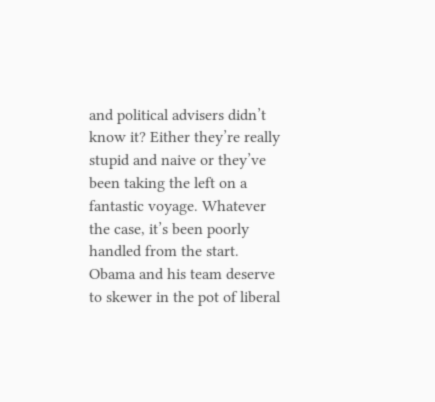and political advisers didn’t know it? Either they’re really stupid and naive or they’ve been taking the left on a fantastic voyage. Whatever the case, it’s been poorly handled from the start. Obama and his team deserve to skewer in the pot of liberal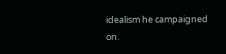idealism he campaigned on.